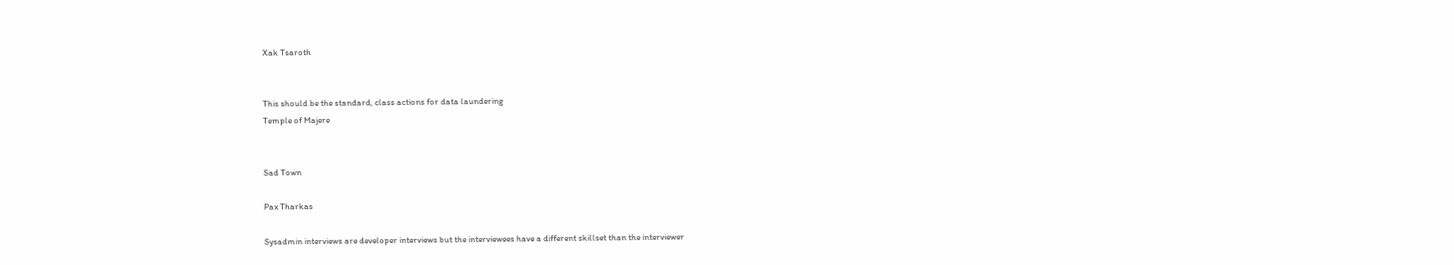Xak Tsaroth


This should be the standard, class actions for data laundering
Temple of Majere


Sad Town

Pax Tharkas

Sysadmin interviews are developer interviews but the interviewees have a different skillset than the interviewer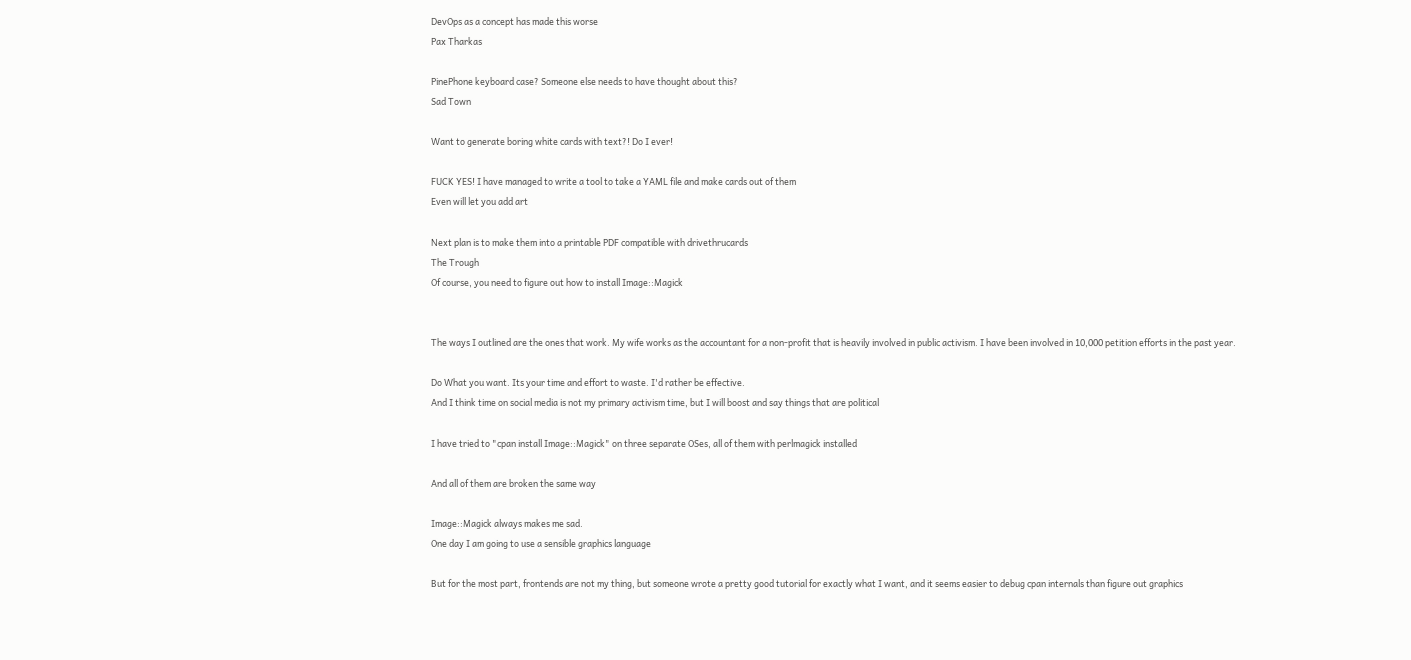DevOps as a concept has made this worse
Pax Tharkas

PinePhone keyboard case? Someone else needs to have thought about this?
Sad Town

Want to generate boring white cards with text?! Do I ever!

FUCK YES! I have managed to write a tool to take a YAML file and make cards out of them
Even will let you add art

Next plan is to make them into a printable PDF compatible with drivethrucards
The Trough
Of course, you need to figure out how to install Image::Magick


The ways I outlined are the ones that work. My wife works as the accountant for a non-profit that is heavily involved in public activism. I have been involved in 10,000 petition efforts in the past year.

Do What you want. Its your time and effort to waste. I'd rather be effective.
And I think time on social media is not my primary activism time, but I will boost and say things that are political

I have tried to "cpan install Image::Magick" on three separate OSes, all of them with perlmagick installed

And all of them are broken the same way

Image::Magick always makes me sad.
One day I am going to use a sensible graphics language

But for the most part, frontends are not my thing, but someone wrote a pretty good tutorial for exactly what I want, and it seems easier to debug cpan internals than figure out graphics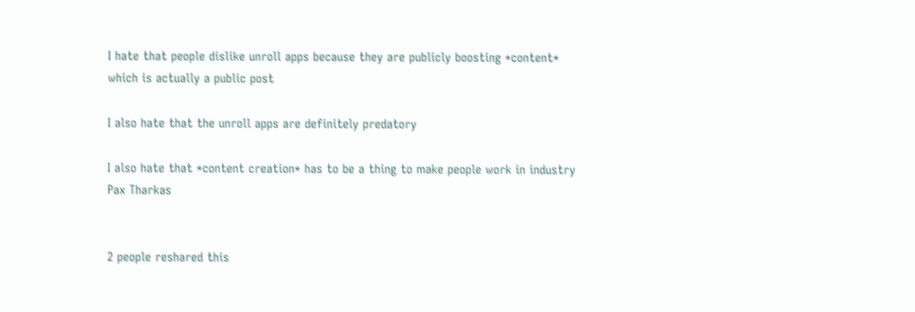I hate that people dislike unroll apps because they are publicly boosting *content* which is actually a public post

I also hate that the unroll apps are definitely predatory

I also hate that *content creation* has to be a thing to make people work in industry
Pax Tharkas


2 people reshared this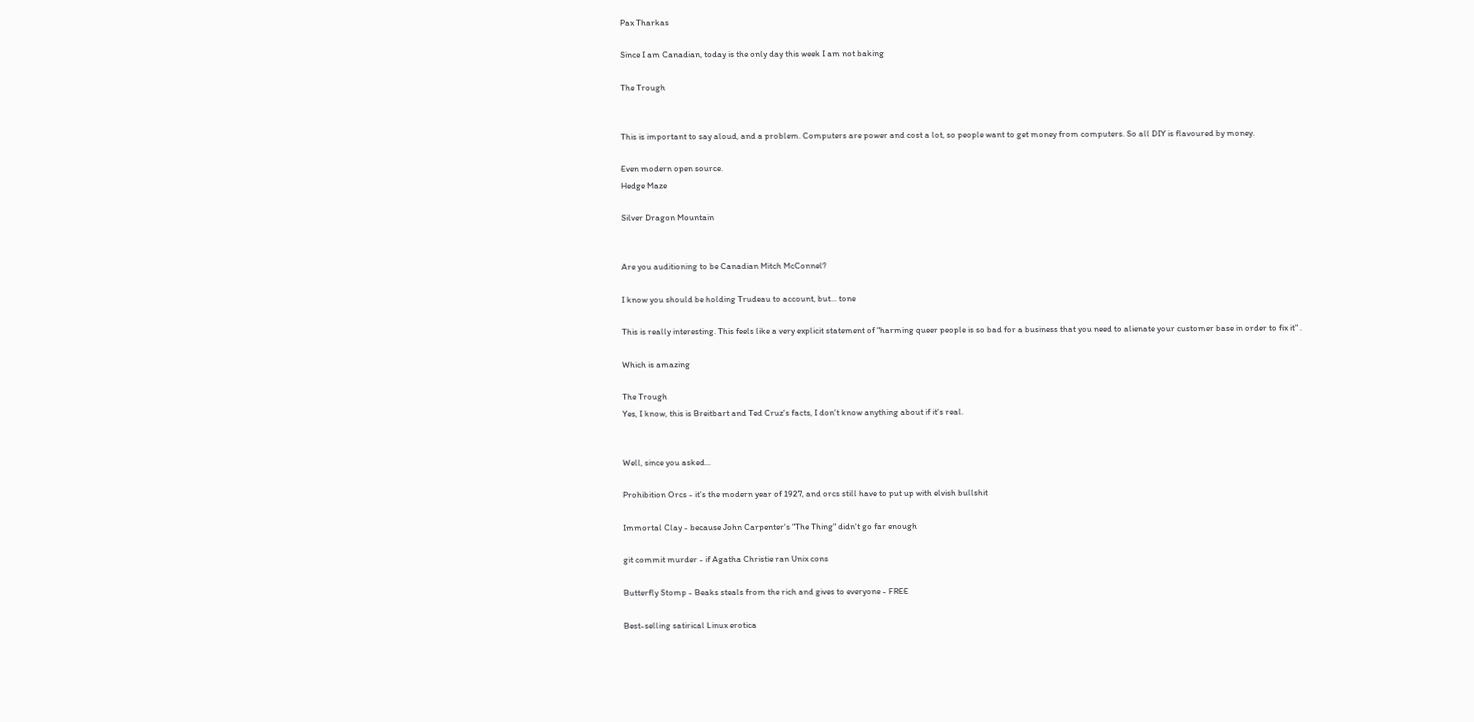Pax Tharkas

Since I am Canadian, today is the only day this week I am not baking

The Trough


This is important to say aloud, and a problem. Computers are power and cost a lot, so people want to get money from computers. So all DIY is flavoured by money.

Even modern open source.
Hedge Maze

Silver Dragon Mountain


Are you auditioning to be Canadian Mitch McConnel?

I know you should be holding Trudeau to account, but... tone

This is really interesting. This feels like a very explicit statement of "harming queer people is so bad for a business that you need to alienate your customer base in order to fix it" .

Which is amazing

The Trough
Yes, I know, this is Breitbart and Ted Cruz's facts, I don't know anything about if it's real.


Well, since you asked...

Prohibition Orcs - it's the modern year of 1927, and orcs still have to put up with elvish bullshit

Immortal Clay - because John Carpenter's "The Thing" didn't go far enough

git commit murder - if Agatha Christie ran Unix cons

Butterfly Stomp - Beaks steals from the rich and gives to everyone - FREE

Best-selling satirical Linux erotica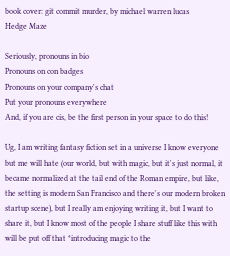book cover: git commit murder, by michael warren lucas
Hedge Maze

Seriously, pronouns in bio
Pronouns on con badges
Pronouns on your company's chat
Put your pronouns everywhere
And, if you are cis, be the first person in your space to do this!

Ug, I am writing fantasy fiction set in a universe I know everyone but me will hate (our world, but with magic, but it's just normal, it became normalized at the tail end of the Roman empire, but like, the setting is modern San Francisco and there's our modern broken startup scene), but I really am enjoying writing it, but I want to share it, but I know most of the people I share stuff like this with will be put off that *introducing magic to the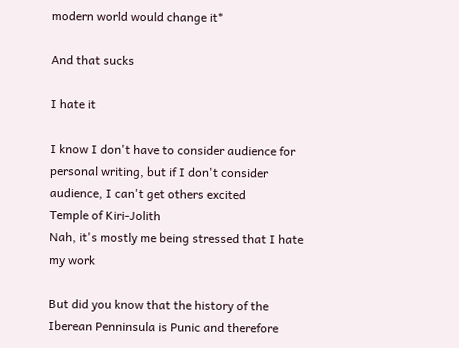modern world would change it*

And that sucks

I hate it

I know I don't have to consider audience for personal writing, but if I don't consider audience, I can't get others excited
Temple of Kiri-Jolith
Nah, it's mostly me being stressed that I hate my work

But did you know that the history of the Iberean Penninsula is Punic and therefore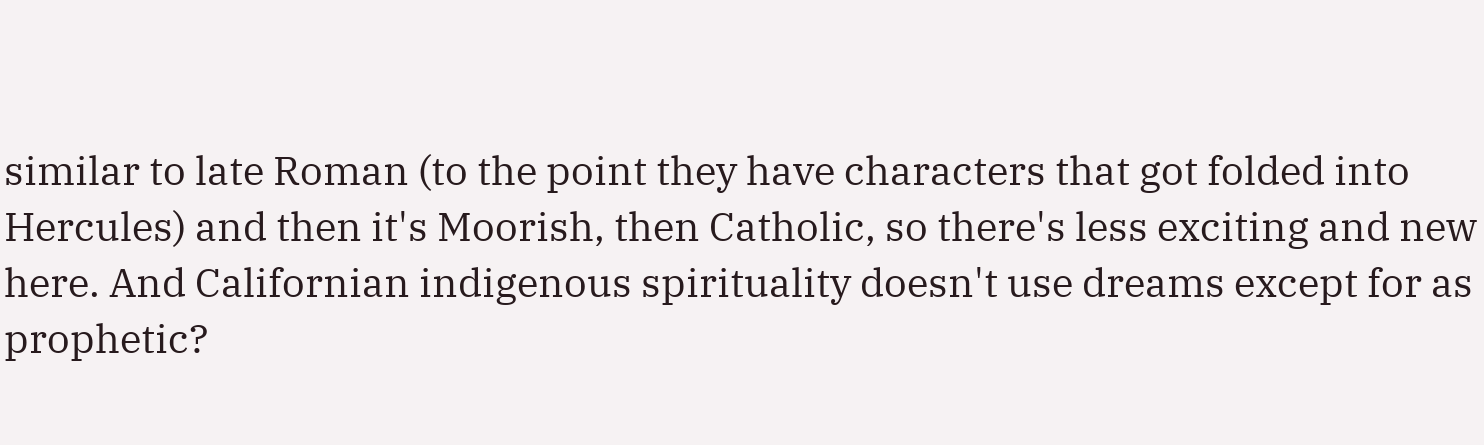similar to late Roman (to the point they have characters that got folded into Hercules) and then it's Moorish, then Catholic, so there's less exciting and new here. And Californian indigenous spirituality doesn't use dreams except for as prophetic?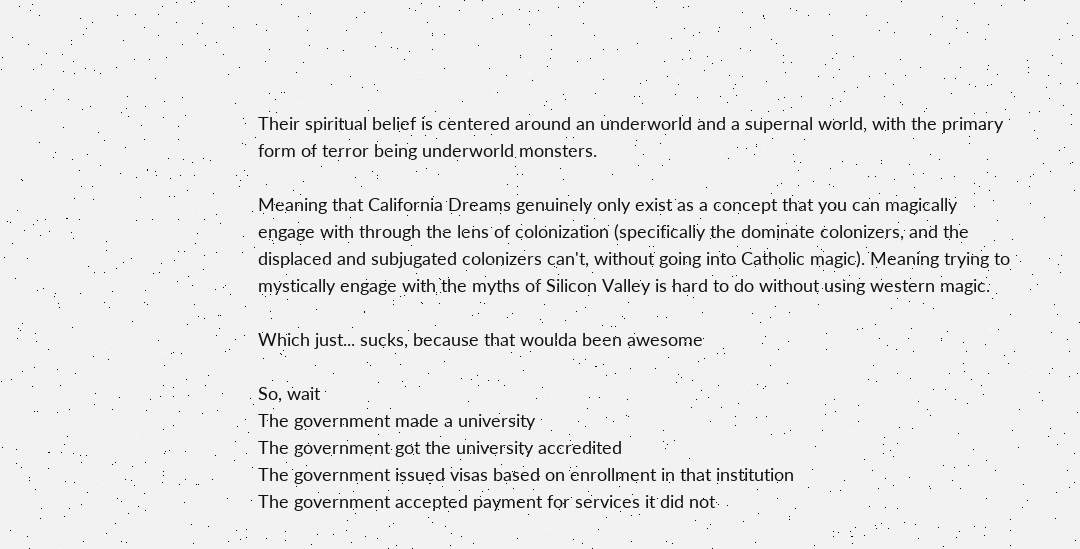Their spiritual belief is centered around an underworld and a supernal world, with the primary form of terror being underworld monsters.

Meaning that California Dreams genuinely only exist as a concept that you can magically engage with through the lens of colonization (specifically the dominate colonizers, and the displaced and subjugated colonizers can't, without going into Catholic magic). Meaning trying to mystically engage with the myths of Silicon Valley is hard to do without using western magic.

Which just... sucks, because that woulda been awesome

So, wait
The government made a university
The government got the university accredited
The government issued visas based on enrollment in that institution
The government accepted payment for services it did not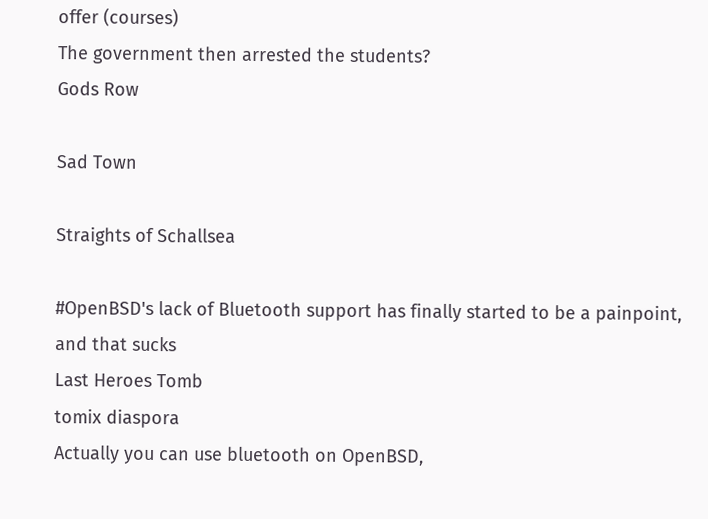offer (courses)
The government then arrested the students?
Gods Row

Sad Town

Straights of Schallsea

#OpenBSD's lack of Bluetooth support has finally started to be a painpoint, and that sucks
Last Heroes Tomb
tomix diaspora
Actually you can use bluetooth on OpenBSD,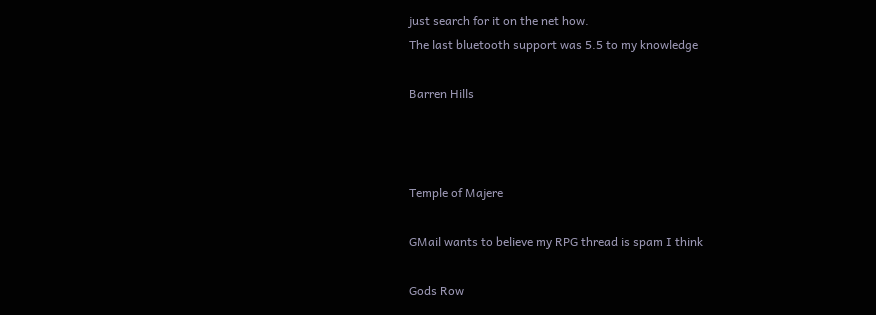just search for it on the net how.
The last bluetooth support was 5.5 to my knowledge

Barren Hills



Temple of Majere

GMail wants to believe my RPG thread is spam I think

Gods Row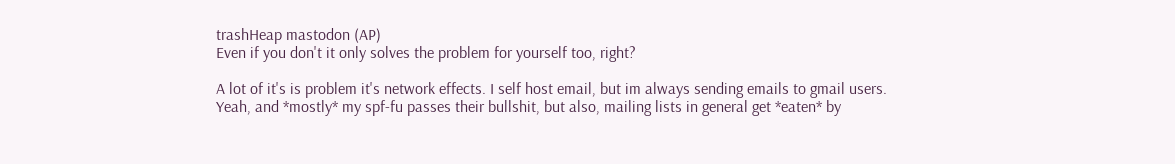trashHeap mastodon (AP)
Even if you don't it only solves the problem for yourself too, right?

A lot of it's is problem it's network effects. I self host email, but im always sending emails to gmail users.
Yeah, and *mostly* my spf-fu passes their bullshit, but also, mailing lists in general get *eaten* by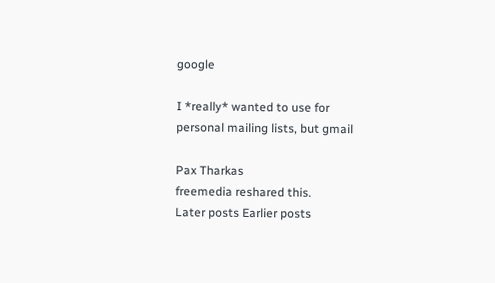google

I *really* wanted to use for personal mailing lists, but gmail

Pax Tharkas
freemedia reshared this.
Later posts Earlier posts